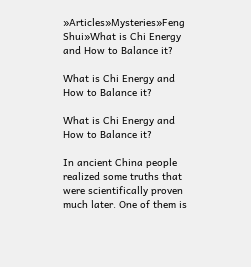»Articles»Mysteries»Feng Shui»What is Chi Energy and How to Balance it?

What is Chi Energy and How to Balance it?

What is Chi Energy and How to Balance it?

In ancient China people realized some truths that were scientifically proven much later. One of them is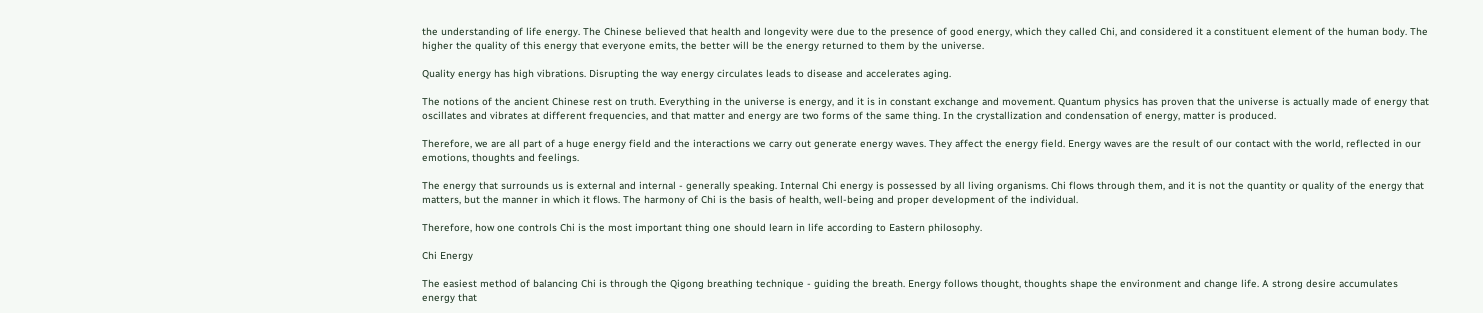the understanding of life energy. The Chinese believed that health and longevity were due to the presence of good energy, which they called Chi, and considered it a constituent element of the human body. The higher the quality of this energy that everyone emits, the better will be the energy returned to them by the universe.

Quality energy has high vibrations. Disrupting the way energy circulates leads to disease and accelerates aging.

The notions of the ancient Chinese rest on truth. Everything in the universe is energy, and it is in constant exchange and movement. Quantum physics has proven that the universe is actually made of energy that oscillates and vibrates at different frequencies, and that matter and energy are two forms of the same thing. In the crystallization and condensation of energy, matter is produced.

Therefore, we are all part of a huge energy field and the interactions we carry out generate energy waves. They affect the energy field. Energy waves are the result of our contact with the world, reflected in our emotions, thoughts and feelings.

The energy that surrounds us is external and internal - generally speaking. Internal Chi energy is possessed by all living organisms. Chi flows through them, and it is not the quantity or quality of the energy that matters, but the manner in which it flows. The harmony of Chi is the basis of health, well-being and proper development of the individual.

Therefore, how one controls Chi is the most important thing one should learn in life according to Eastern philosophy.

Chi Energy

The easiest method of balancing Chi is through the Qigong breathing technique - guiding the breath. Energy follows thought, thoughts shape the environment and change life. A strong desire accumulates energy that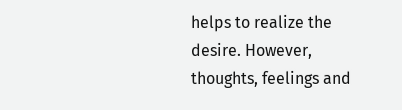helps to realize the desire. However, thoughts, feelings and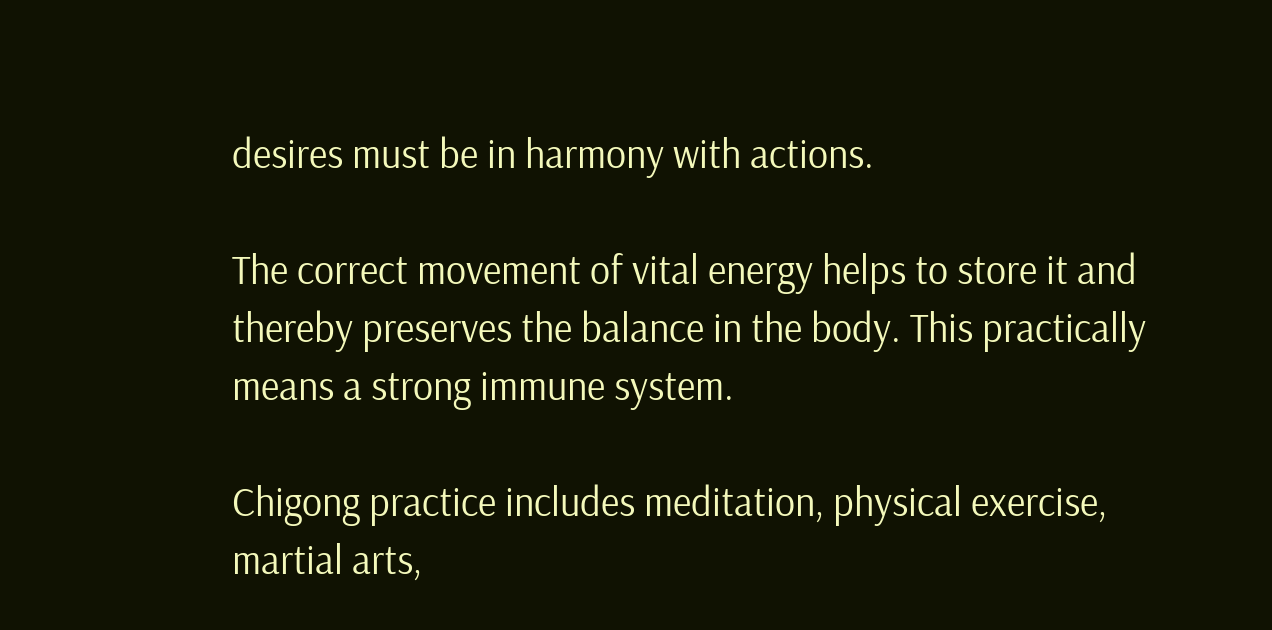desires must be in harmony with actions.

The correct movement of vital energy helps to store it and thereby preserves the balance in the body. This practically means a strong immune system.

Chigong practice includes meditation, physical exercise, martial arts,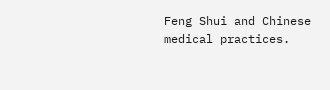Feng Shui and Chinese medical practices.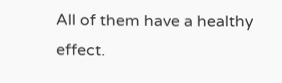All of them have a healthy effect.